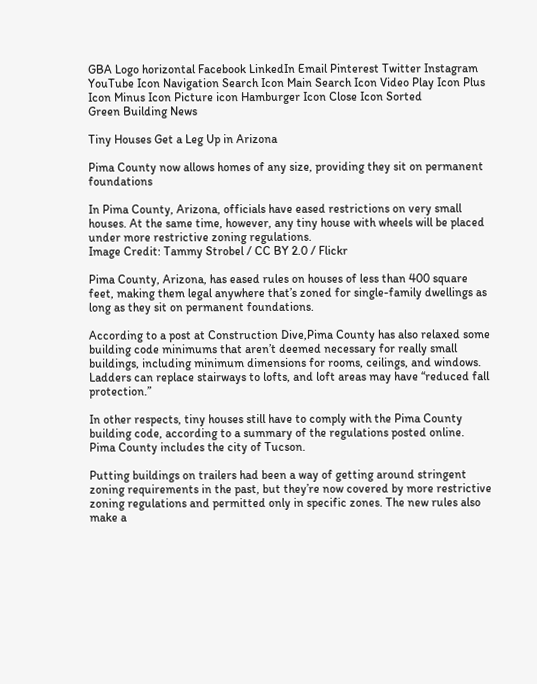GBA Logo horizontal Facebook LinkedIn Email Pinterest Twitter Instagram YouTube Icon Navigation Search Icon Main Search Icon Video Play Icon Plus Icon Minus Icon Picture icon Hamburger Icon Close Icon Sorted
Green Building News

Tiny Houses Get a Leg Up in Arizona

Pima County now allows homes of any size, providing they sit on permanent foundations

In Pima County, Arizona, officials have eased restrictions on very small houses. At the same time, however, any tiny house with wheels will be placed under more restrictive zoning regulations.
Image Credit: Tammy Strobel / CC BY 2.0 / Flickr

Pima County, Arizona, has eased rules on houses of less than 400 square feet, making them legal anywhere that’s zoned for single-family dwellings as long as they sit on permanent foundations.

According to a post at Construction Dive,Pima County has also relaxed some building code minimums that aren’t deemed necessary for really small buildings, including minimum dimensions for rooms, ceilings, and windows. Ladders can replace stairways to lofts, and loft areas may have “reduced fall protection.”

In other respects, tiny houses still have to comply with the Pima County building code, according to a summary of the regulations posted online. Pima County includes the city of Tucson.

Putting buildings on trailers had been a way of getting around stringent zoning requirements in the past, but they’re now covered by more restrictive zoning regulations and permitted only in specific zones. The new rules also make a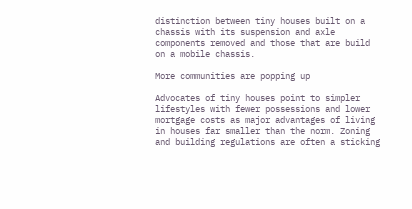distinction between tiny houses built on a chassis with its suspension and axle components removed and those that are build on a mobile chassis.

More communities are popping up

Advocates of tiny houses point to simpler lifestyles with fewer possessions and lower mortgage costs as major advantages of living in houses far smaller than the norm. Zoning and building regulations are often a sticking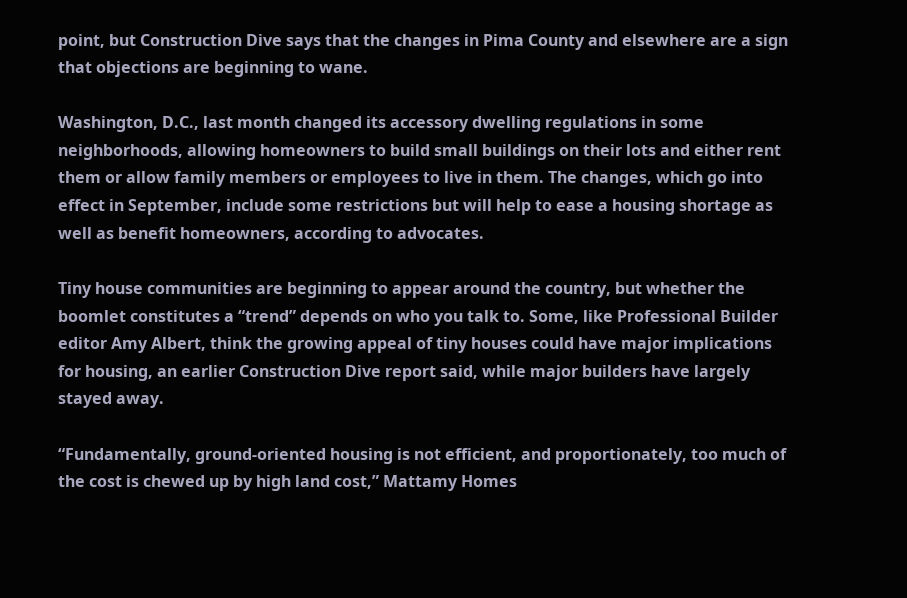point, but Construction Dive says that the changes in Pima County and elsewhere are a sign that objections are beginning to wane.

Washington, D.C., last month changed its accessory dwelling regulations in some neighborhoods, allowing homeowners to build small buildings on their lots and either rent them or allow family members or employees to live in them. The changes, which go into effect in September, include some restrictions but will help to ease a housing shortage as well as benefit homeowners, according to advocates.

Tiny house communities are beginning to appear around the country, but whether the boomlet constitutes a “trend” depends on who you talk to. Some, like Professional Builder editor Amy Albert, think the growing appeal of tiny houses could have major implications for housing, an earlier Construction Dive report said, while major builders have largely stayed away.

“Fundamentally, ground-oriented housing is not efficient, and proportionately, too much of the cost is chewed up by high land cost,” Mattamy Homes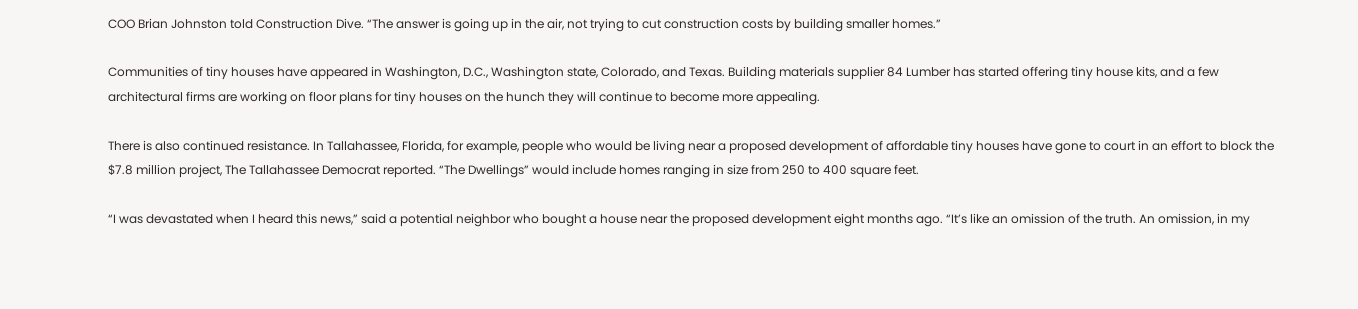COO Brian Johnston told Construction Dive. “The answer is going up in the air, not trying to cut construction costs by building smaller homes.”

Communities of tiny houses have appeared in Washington, D.C., Washington state, Colorado, and Texas. Building materials supplier 84 Lumber has started offering tiny house kits, and a few architectural firms are working on floor plans for tiny houses on the hunch they will continue to become more appealing.

There is also continued resistance. In Tallahassee, Florida, for example, people who would be living near a proposed development of affordable tiny houses have gone to court in an effort to block the $7.8 million project, The Tallahassee Democrat reported. “The Dwellings” would include homes ranging in size from 250 to 400 square feet.

“I was devastated when I heard this news,” said a potential neighbor who bought a house near the proposed development eight months ago. “It’s like an omission of the truth. An omission, in my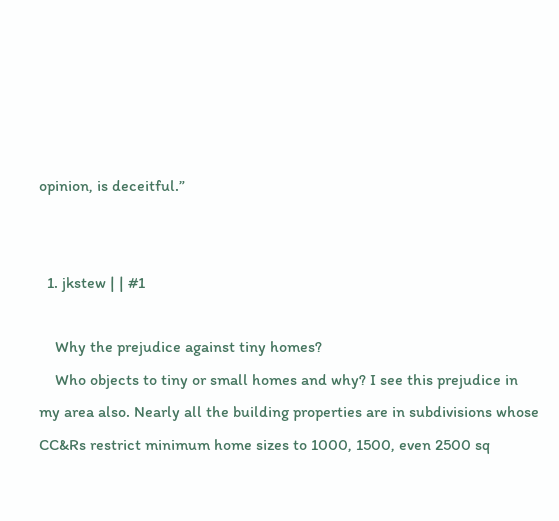opinion, is deceitful.”


  1. jkstew | | #1

    Why the prejudice against tiny homes?
    Who objects to tiny or small homes and why? I see this prejudice in my area also. Nearly all the building properties are in subdivisions whose CC&Rs restrict minimum home sizes to 1000, 1500, even 2500 sq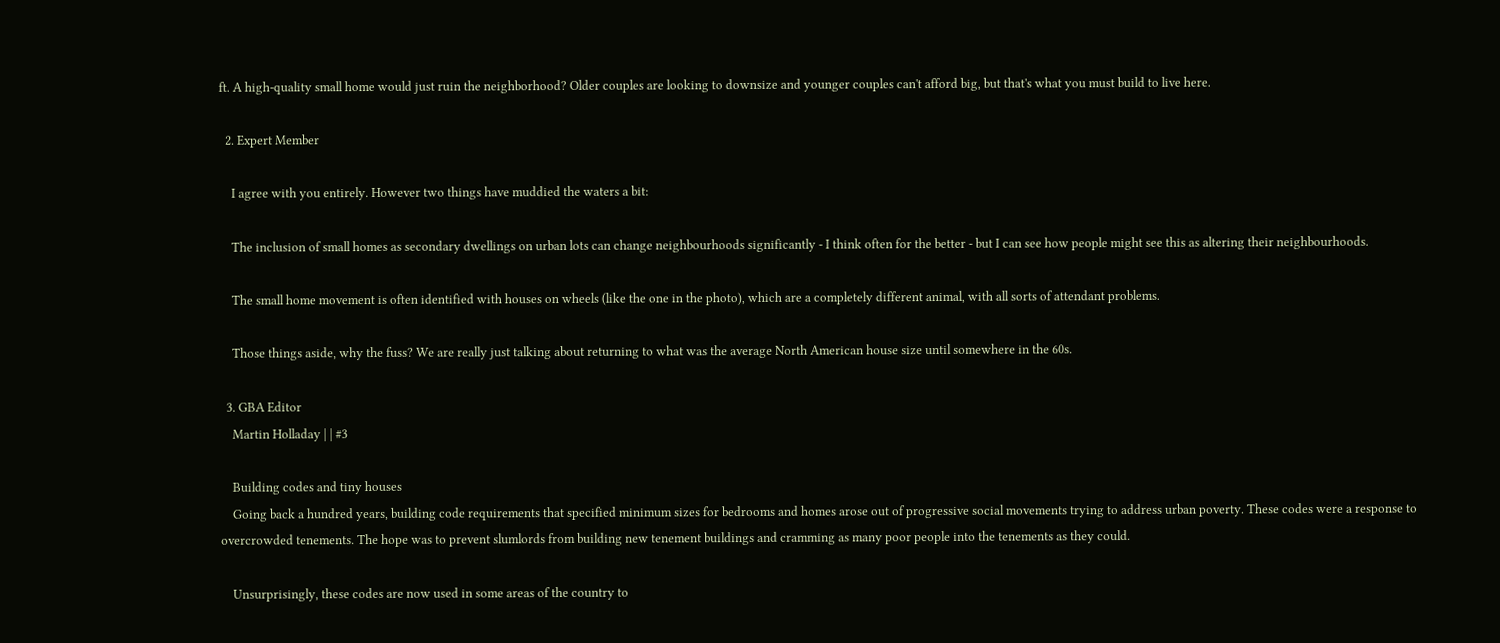ft. A high-quality small home would just ruin the neighborhood? Older couples are looking to downsize and younger couples can't afford big, but that's what you must build to live here.

  2. Expert Member

    I agree with you entirely. However two things have muddied the waters a bit:

    The inclusion of small homes as secondary dwellings on urban lots can change neighbourhoods significantly - I think often for the better - but I can see how people might see this as altering their neighbourhoods.

    The small home movement is often identified with houses on wheels (like the one in the photo), which are a completely different animal, with all sorts of attendant problems.

    Those things aside, why the fuss? We are really just talking about returning to what was the average North American house size until somewhere in the 60s.

  3. GBA Editor
    Martin Holladay | | #3

    Building codes and tiny houses
    Going back a hundred years, building code requirements that specified minimum sizes for bedrooms and homes arose out of progressive social movements trying to address urban poverty. These codes were a response to overcrowded tenements. The hope was to prevent slumlords from building new tenement buildings and cramming as many poor people into the tenements as they could.

    Unsurprisingly, these codes are now used in some areas of the country to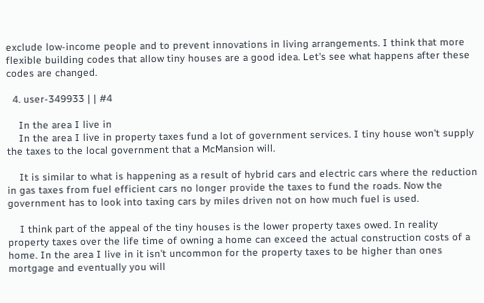exclude low-income people and to prevent innovations in living arrangements. I think that more flexible building codes that allow tiny houses are a good idea. Let's see what happens after these codes are changed.

  4. user-349933 | | #4

    In the area I live in
    In the area I live in property taxes fund a lot of government services. I tiny house won't supply the taxes to the local government that a McMansion will.

    It is similar to what is happening as a result of hybrid cars and electric cars where the reduction in gas taxes from fuel efficient cars no longer provide the taxes to fund the roads. Now the government has to look into taxing cars by miles driven not on how much fuel is used.

    I think part of the appeal of the tiny houses is the lower property taxes owed. In reality property taxes over the life time of owning a home can exceed the actual construction costs of a home. In the area I live in it isn't uncommon for the property taxes to be higher than ones mortgage and eventually you will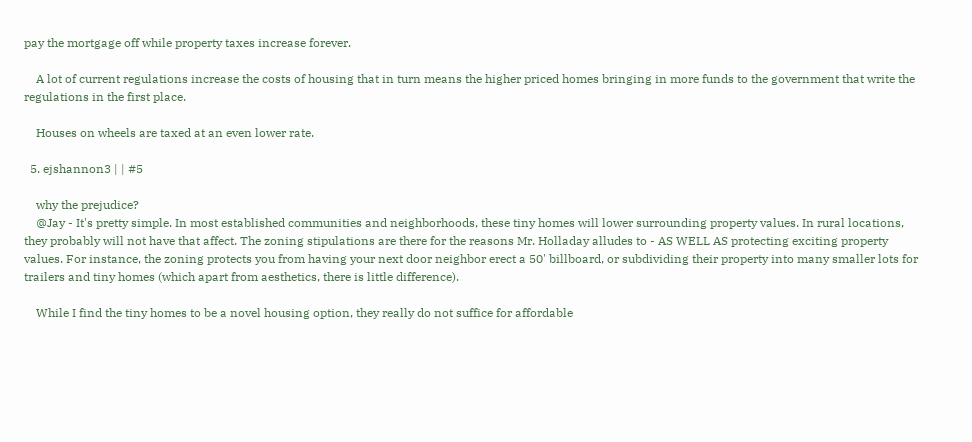pay the mortgage off while property taxes increase forever.

    A lot of current regulations increase the costs of housing that in turn means the higher priced homes bringing in more funds to the government that write the regulations in the first place.

    Houses on wheels are taxed at an even lower rate.

  5. ejshannon3 | | #5

    why the prejudice?
    @Jay - It's pretty simple. In most established communities and neighborhoods, these tiny homes will lower surrounding property values. In rural locations, they probably will not have that affect. The zoning stipulations are there for the reasons Mr. Holladay alludes to - AS WELL AS protecting exciting property values. For instance, the zoning protects you from having your next door neighbor erect a 50' billboard, or subdividing their property into many smaller lots for trailers and tiny homes (which apart from aesthetics, there is little difference).

    While I find the tiny homes to be a novel housing option, they really do not suffice for affordable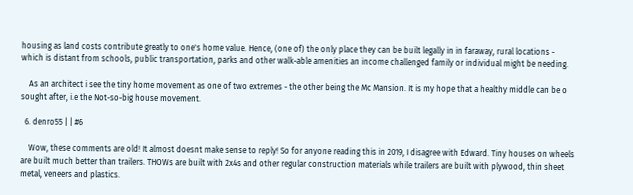housing as land costs contribute greatly to one's home value. Hence, (one of) the only place they can be built legally in in faraway, rural locations - which is distant from schools, public transportation, parks and other walk-able amenities an income challenged family or individual might be needing.

    As an architect i see the tiny home movement as one of two extremes - the other being the Mc Mansion. It is my hope that a healthy middle can be o sought after, i.e the Not-so-big house movement.

  6. denro55 | | #6

    Wow, these comments are old! It almost doesnt make sense to reply! So for anyone reading this in 2019, I disagree with Edward. Tiny houses on wheels are built much better than trailers. THOWs are built with 2x4s and other regular construction materials while trailers are built with plywood, thin sheet metal, veneers and plastics.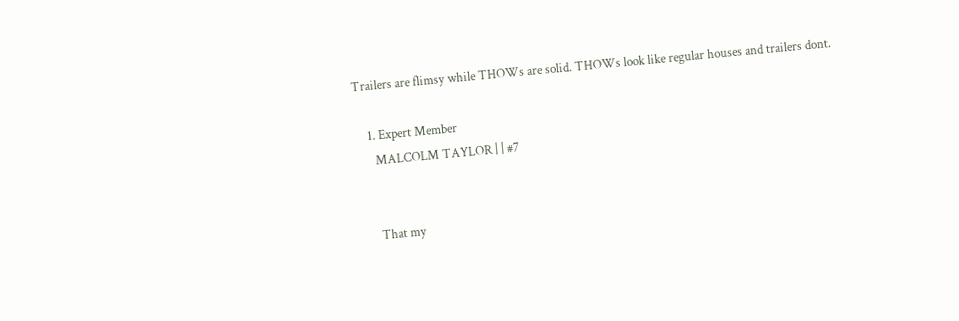Trailers are flimsy while THOWs are solid. THOWs look like regular houses and trailers dont.

    1. Expert Member
      MALCOLM TAYLOR | | #7


      That my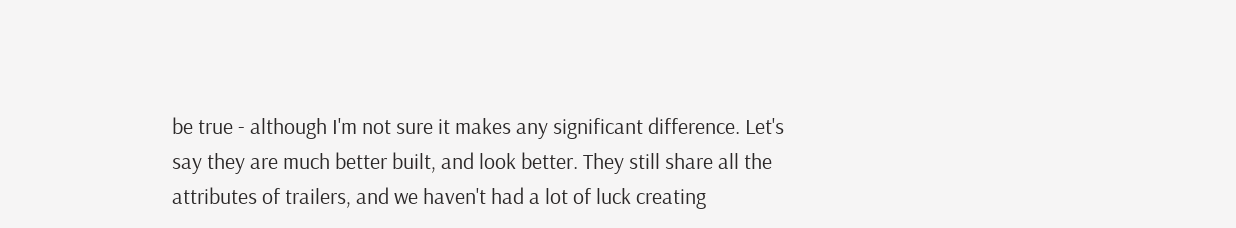be true - although I'm not sure it makes any significant difference. Let's say they are much better built, and look better. They still share all the attributes of trailers, and we haven't had a lot of luck creating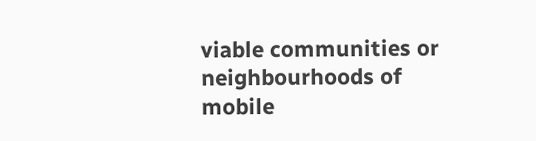viable communities or neighbourhoods of mobile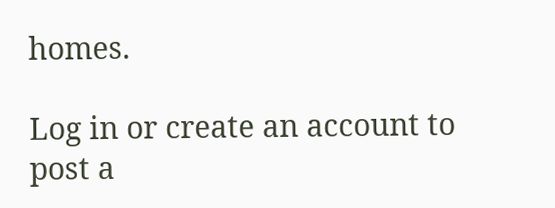homes.

Log in or create an account to post a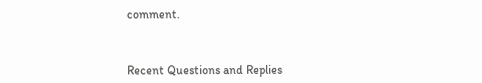comment.



Recent Questions and Replies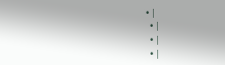• |
  • |
  • |
  • |